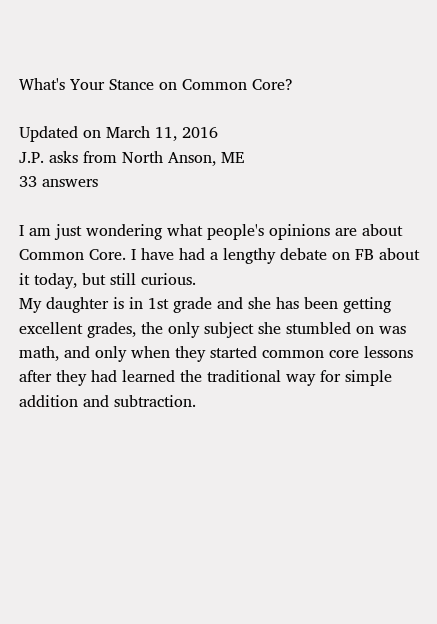What's Your Stance on Common Core?

Updated on March 11, 2016
J.P. asks from North Anson, ME
33 answers

I am just wondering what people's opinions are about Common Core. I have had a lengthy debate on FB about it today, but still curious.
My daughter is in 1st grade and she has been getting excellent grades, the only subject she stumbled on was math, and only when they started common core lessons after they had learned the traditional way for simple addition and subtraction.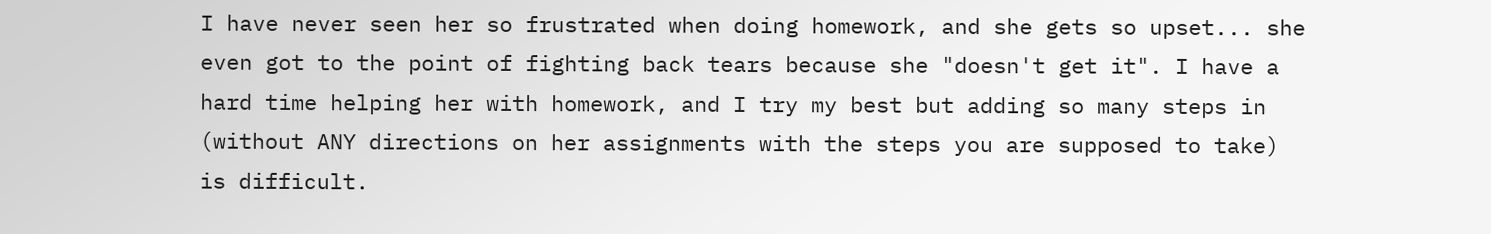I have never seen her so frustrated when doing homework, and she gets so upset... she even got to the point of fighting back tears because she "doesn't get it". I have a hard time helping her with homework, and I try my best but adding so many steps in (without ANY directions on her assignments with the steps you are supposed to take) is difficult.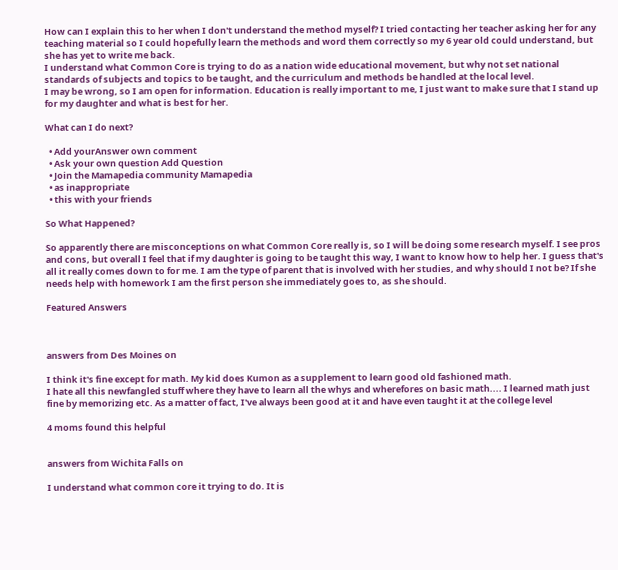How can I explain this to her when I don't understand the method myself? I tried contacting her teacher asking her for any teaching material so I could hopefully learn the methods and word them correctly so my 6 year old could understand, but she has yet to write me back.
I understand what Common Core is trying to do as a nation wide educational movement, but why not set national standards of subjects and topics to be taught, and the curriculum and methods be handled at the local level.
I may be wrong, so I am open for information. Education is really important to me, I just want to make sure that I stand up for my daughter and what is best for her.

What can I do next?

  • Add yourAnswer own comment
  • Ask your own question Add Question
  • Join the Mamapedia community Mamapedia
  • as inappropriate
  • this with your friends

So What Happened?

So apparently there are misconceptions on what Common Core really is, so I will be doing some research myself. I see pros and cons, but overall I feel that if my daughter is going to be taught this way, I want to know how to help her. I guess that's all it really comes down to for me. I am the type of parent that is involved with her studies, and why should I not be? If she needs help with homework I am the first person she immediately goes to, as she should.

Featured Answers



answers from Des Moines on

I think it's fine except for math. My kid does Kumon as a supplement to learn good old fashioned math.
I hate all this newfangled stuff where they have to learn all the whys and wherefores on basic math.... I learned math just fine by memorizing etc. As a matter of fact, I've always been good at it and have even taught it at the college level

4 moms found this helpful


answers from Wichita Falls on

I understand what common core it trying to do. It is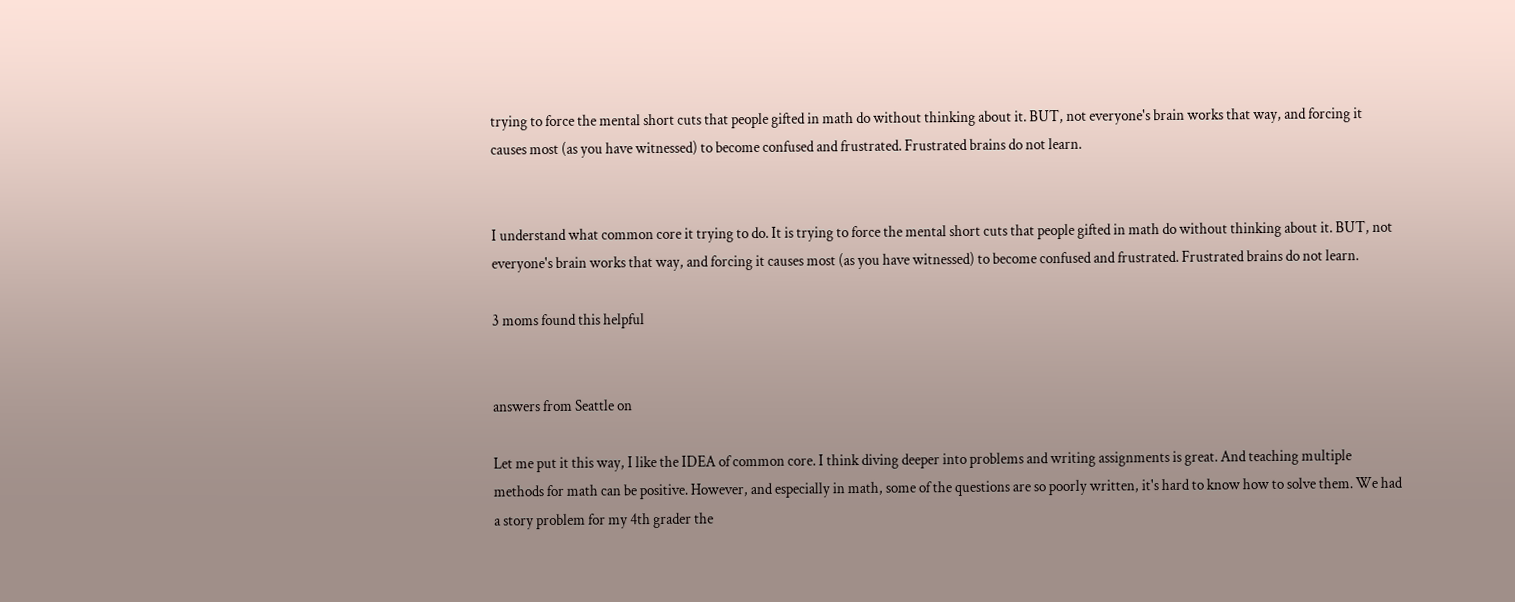trying to force the mental short cuts that people gifted in math do without thinking about it. BUT, not everyone's brain works that way, and forcing it causes most (as you have witnessed) to become confused and frustrated. Frustrated brains do not learn.


I understand what common core it trying to do. It is trying to force the mental short cuts that people gifted in math do without thinking about it. BUT, not everyone's brain works that way, and forcing it causes most (as you have witnessed) to become confused and frustrated. Frustrated brains do not learn.

3 moms found this helpful


answers from Seattle on

Let me put it this way, I like the IDEA of common core. I think diving deeper into problems and writing assignments is great. And teaching multiple methods for math can be positive. However, and especially in math, some of the questions are so poorly written, it's hard to know how to solve them. We had a story problem for my 4th grader the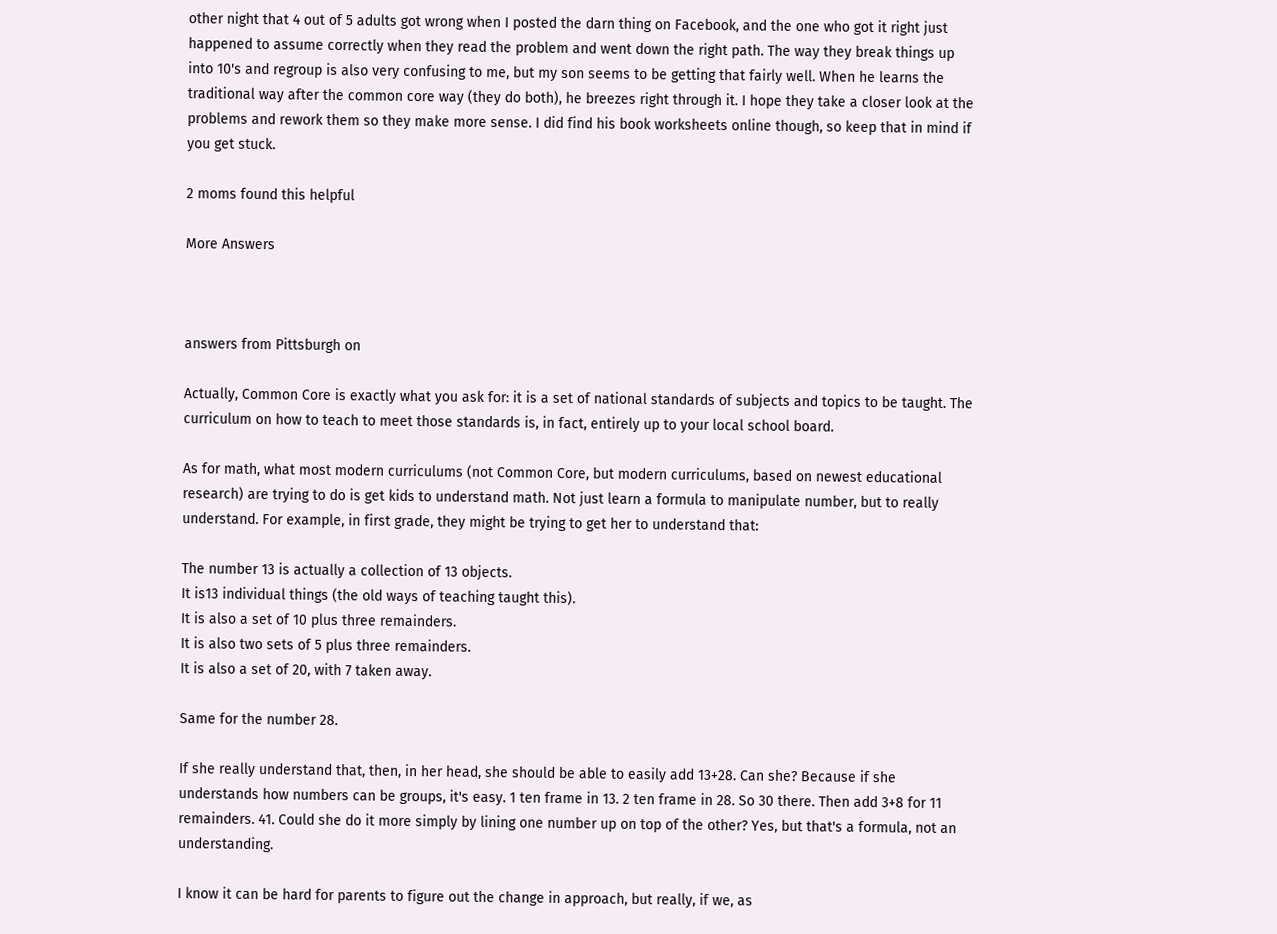other night that 4 out of 5 adults got wrong when I posted the darn thing on Facebook, and the one who got it right just happened to assume correctly when they read the problem and went down the right path. The way they break things up into 10's and regroup is also very confusing to me, but my son seems to be getting that fairly well. When he learns the traditional way after the common core way (they do both), he breezes right through it. I hope they take a closer look at the problems and rework them so they make more sense. I did find his book worksheets online though, so keep that in mind if you get stuck.

2 moms found this helpful

More Answers



answers from Pittsburgh on

Actually, Common Core is exactly what you ask for: it is a set of national standards of subjects and topics to be taught. The curriculum on how to teach to meet those standards is, in fact, entirely up to your local school board.

As for math, what most modern curriculums (not Common Core, but modern curriculums, based on newest educational research) are trying to do is get kids to understand math. Not just learn a formula to manipulate number, but to really understand. For example, in first grade, they might be trying to get her to understand that:

The number 13 is actually a collection of 13 objects.
It is13 individual things (the old ways of teaching taught this).
It is also a set of 10 plus three remainders.
It is also two sets of 5 plus three remainders.
It is also a set of 20, with 7 taken away.

Same for the number 28.

If she really understand that, then, in her head, she should be able to easily add 13+28. Can she? Because if she understands how numbers can be groups, it's easy. 1 ten frame in 13. 2 ten frame in 28. So 30 there. Then add 3+8 for 11 remainders. 41. Could she do it more simply by lining one number up on top of the other? Yes, but that's a formula, not an understanding.

I know it can be hard for parents to figure out the change in approach, but really, if we, as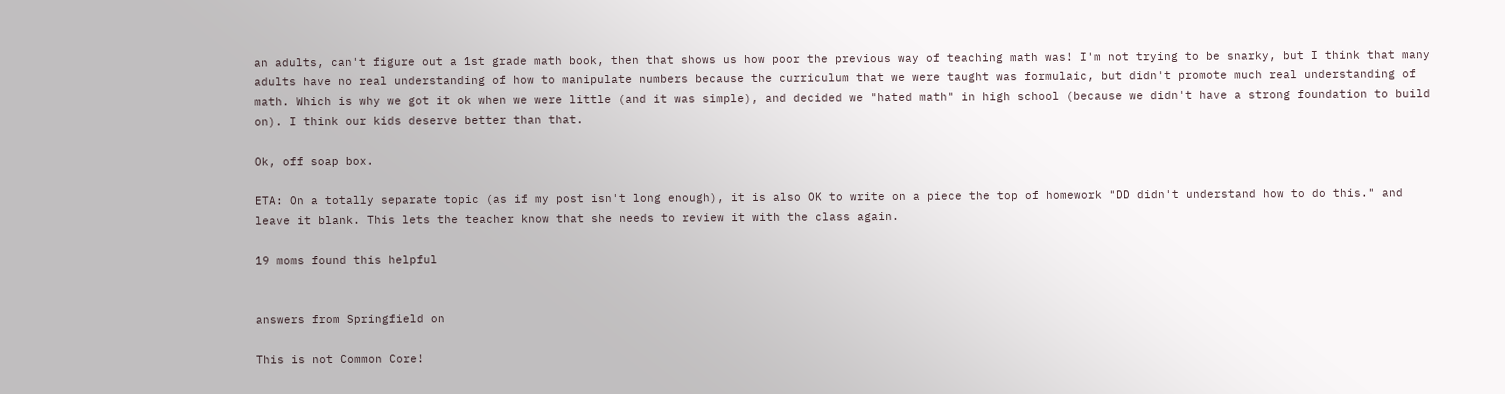an adults, can't figure out a 1st grade math book, then that shows us how poor the previous way of teaching math was! I'm not trying to be snarky, but I think that many adults have no real understanding of how to manipulate numbers because the curriculum that we were taught was formulaic, but didn't promote much real understanding of math. Which is why we got it ok when we were little (and it was simple), and decided we "hated math" in high school (because we didn't have a strong foundation to build on). I think our kids deserve better than that.

Ok, off soap box.

ETA: On a totally separate topic (as if my post isn't long enough), it is also OK to write on a piece the top of homework "DD didn't understand how to do this." and leave it blank. This lets the teacher know that she needs to review it with the class again.

19 moms found this helpful


answers from Springfield on

This is not Common Core!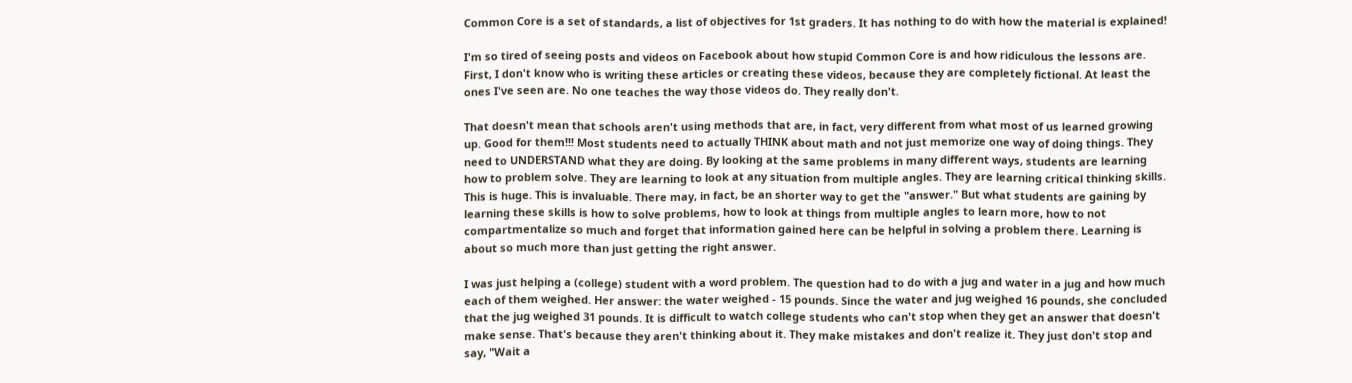Common Core is a set of standards, a list of objectives for 1st graders. It has nothing to do with how the material is explained!

I'm so tired of seeing posts and videos on Facebook about how stupid Common Core is and how ridiculous the lessons are. First, I don't know who is writing these articles or creating these videos, because they are completely fictional. At least the ones I've seen are. No one teaches the way those videos do. They really don't.

That doesn't mean that schools aren't using methods that are, in fact, very different from what most of us learned growing up. Good for them!!! Most students need to actually THINK about math and not just memorize one way of doing things. They need to UNDERSTAND what they are doing. By looking at the same problems in many different ways, students are learning how to problem solve. They are learning to look at any situation from multiple angles. They are learning critical thinking skills. This is huge. This is invaluable. There may, in fact, be an shorter way to get the "answer." But what students are gaining by learning these skills is how to solve problems, how to look at things from multiple angles to learn more, how to not compartmentalize so much and forget that information gained here can be helpful in solving a problem there. Learning is about so much more than just getting the right answer.

I was just helping a (college) student with a word problem. The question had to do with a jug and water in a jug and how much each of them weighed. Her answer: the water weighed - 15 pounds. Since the water and jug weighed 16 pounds, she concluded that the jug weighed 31 pounds. It is difficult to watch college students who can't stop when they get an answer that doesn't make sense. That's because they aren't thinking about it. They make mistakes and don't realize it. They just don't stop and say, "Wait a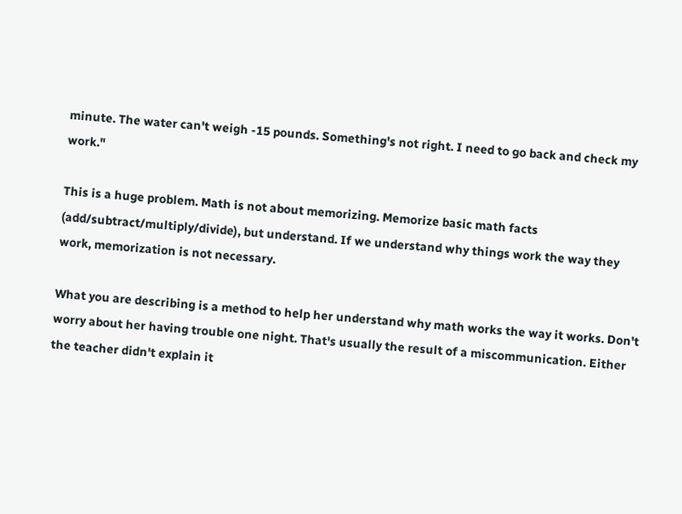minute. The water can't weigh -15 pounds. Something's not right. I need to go back and check my work."

This is a huge problem. Math is not about memorizing. Memorize basic math facts (add/subtract/multiply/divide), but understand. If we understand why things work the way they work, memorization is not necessary.

What you are describing is a method to help her understand why math works the way it works. Don't worry about her having trouble one night. That's usually the result of a miscommunication. Either the teacher didn't explain it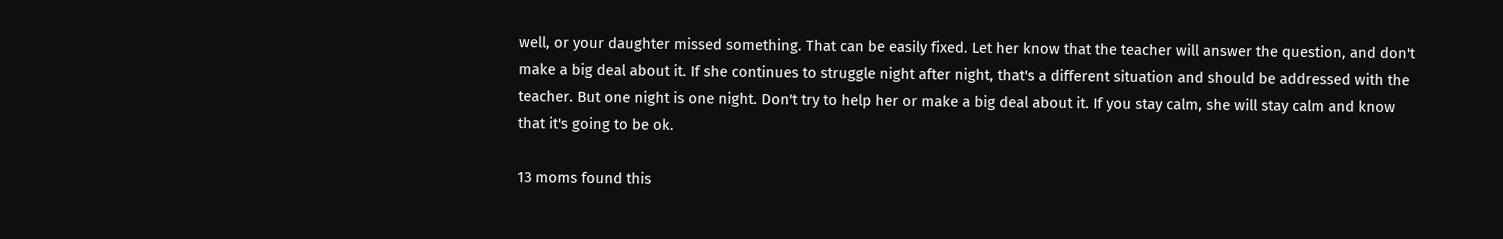well, or your daughter missed something. That can be easily fixed. Let her know that the teacher will answer the question, and don't make a big deal about it. If she continues to struggle night after night, that's a different situation and should be addressed with the teacher. But one night is one night. Don't try to help her or make a big deal about it. If you stay calm, she will stay calm and know that it's going to be ok.

13 moms found this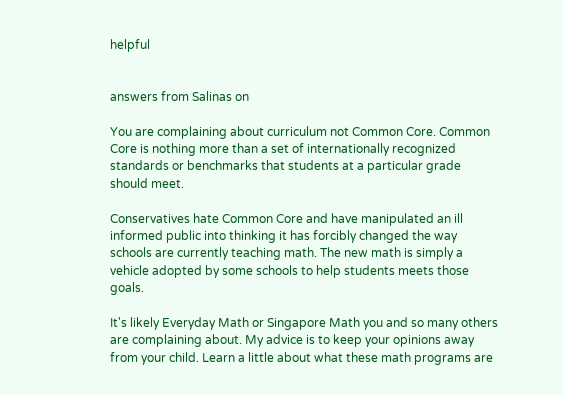helpful


answers from Salinas on

You are complaining about curriculum not Common Core. Common Core is nothing more than a set of internationally recognized standards or benchmarks that students at a particular grade should meet.

Conservatives hate Common Core and have manipulated an ill informed public into thinking it has forcibly changed the way schools are currently teaching math. The new math is simply a vehicle adopted by some schools to help students meets those goals.

It's likely Everyday Math or Singapore Math you and so many others are complaining about. My advice is to keep your opinions away from your child. Learn a little about what these math programs are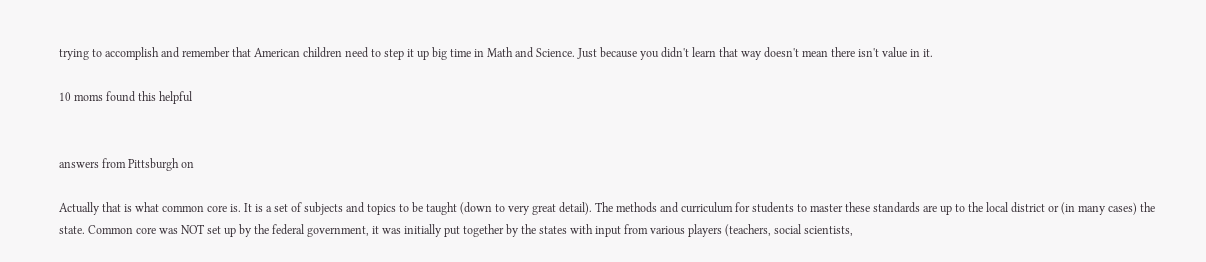trying to accomplish and remember that American children need to step it up big time in Math and Science. Just because you didn't learn that way doesn't mean there isn't value in it.

10 moms found this helpful


answers from Pittsburgh on

Actually that is what common core is. It is a set of subjects and topics to be taught (down to very great detail). The methods and curriculum for students to master these standards are up to the local district or (in many cases) the state. Common core was NOT set up by the federal government, it was initially put together by the states with input from various players (teachers, social scientists,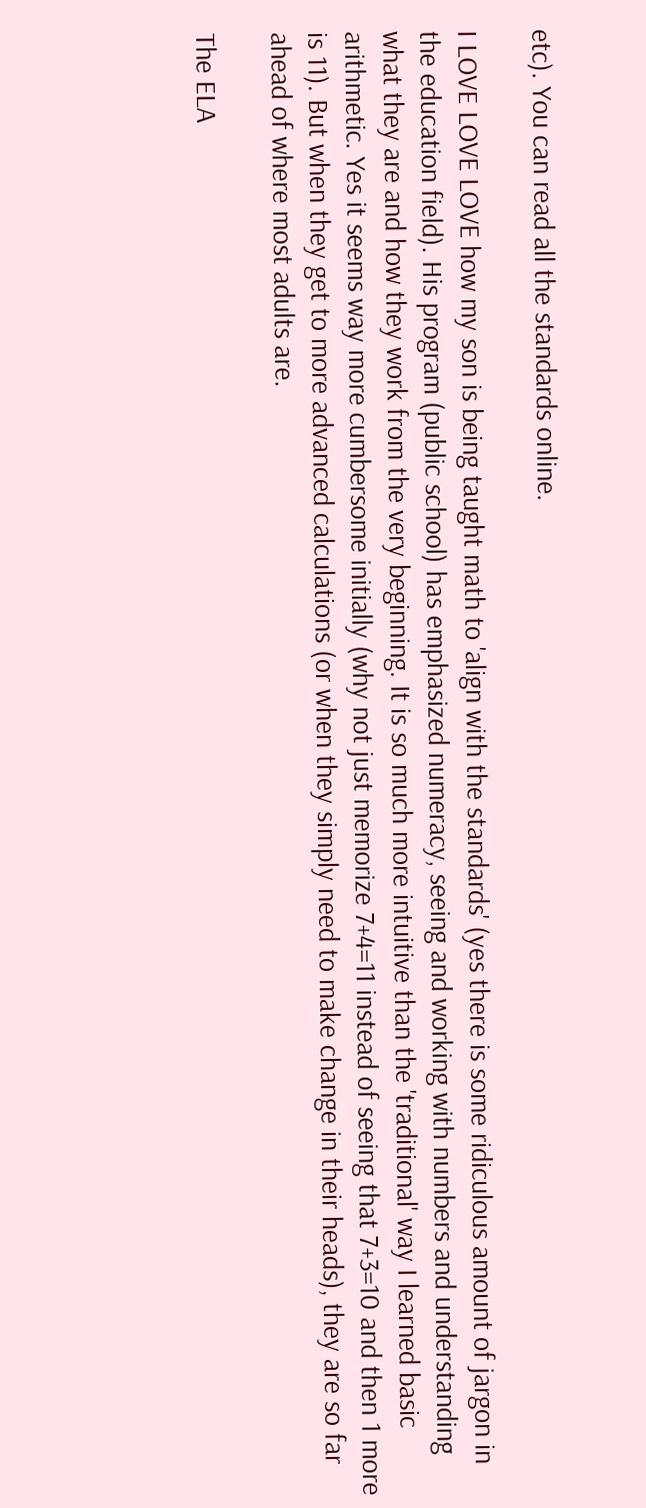etc). You can read all the standards online.

I LOVE LOVE LOVE how my son is being taught math to 'align with the standards' (yes there is some ridiculous amount of jargon in the education field). His program (public school) has emphasized numeracy, seeing and working with numbers and understanding what they are and how they work from the very beginning. It is so much more intuitive than the 'traditional' way I learned basic arithmetic. Yes it seems way more cumbersome initially (why not just memorize 7+4=11 instead of seeing that 7+3=10 and then 1 more is 11). But when they get to more advanced calculations (or when they simply need to make change in their heads), they are so far ahead of where most adults are.

The ELA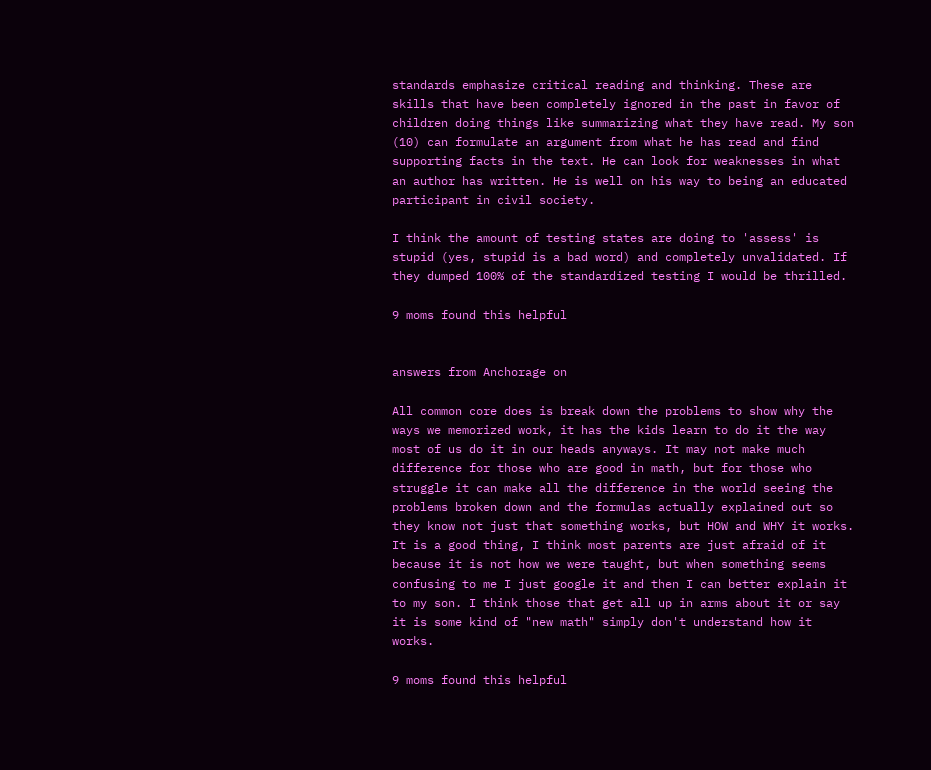standards emphasize critical reading and thinking. These are skills that have been completely ignored in the past in favor of children doing things like summarizing what they have read. My son (10) can formulate an argument from what he has read and find supporting facts in the text. He can look for weaknesses in what an author has written. He is well on his way to being an educated participant in civil society.

I think the amount of testing states are doing to 'assess' is stupid (yes, stupid is a bad word) and completely unvalidated. If they dumped 100% of the standardized testing I would be thrilled.

9 moms found this helpful


answers from Anchorage on

All common core does is break down the problems to show why the ways we memorized work, it has the kids learn to do it the way most of us do it in our heads anyways. It may not make much difference for those who are good in math, but for those who struggle it can make all the difference in the world seeing the problems broken down and the formulas actually explained out so they know not just that something works, but HOW and WHY it works. It is a good thing, I think most parents are just afraid of it because it is not how we were taught, but when something seems confusing to me I just google it and then I can better explain it to my son. I think those that get all up in arms about it or say it is some kind of "new math" simply don't understand how it works.

9 moms found this helpful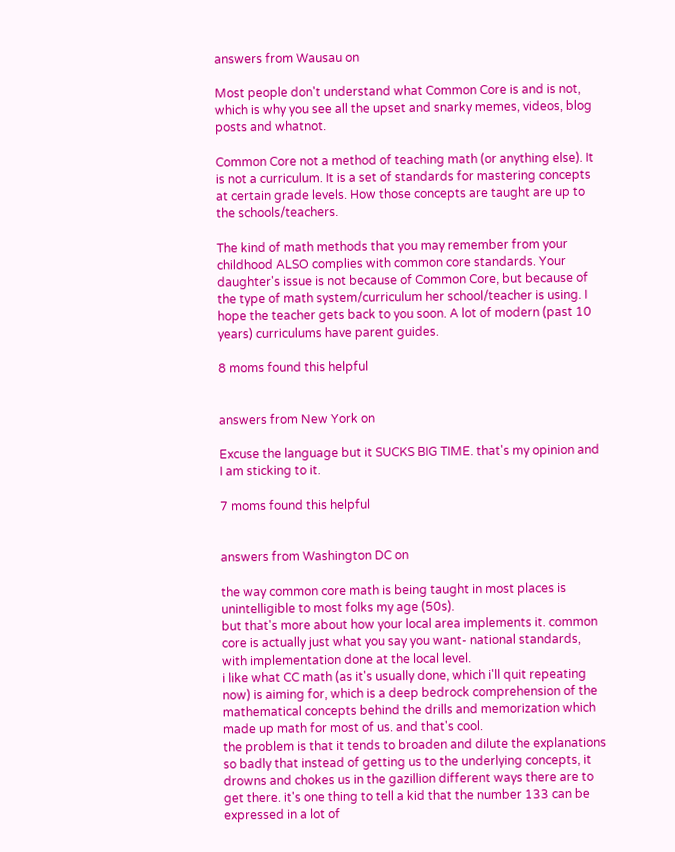answers from Wausau on

Most people don't understand what Common Core is and is not, which is why you see all the upset and snarky memes, videos, blog posts and whatnot.

Common Core not a method of teaching math (or anything else). It is not a curriculum. It is a set of standards for mastering concepts at certain grade levels. How those concepts are taught are up to the schools/teachers.

The kind of math methods that you may remember from your childhood ALSO complies with common core standards. Your daughter's issue is not because of Common Core, but because of the type of math system/curriculum her school/teacher is using. I hope the teacher gets back to you soon. A lot of modern (past 10 years) curriculums have parent guides.

8 moms found this helpful


answers from New York on

Excuse the language but it SUCKS BIG TIME. that's my opinion and I am sticking to it.

7 moms found this helpful


answers from Washington DC on

the way common core math is being taught in most places is unintelligible to most folks my age (50s).
but that's more about how your local area implements it. common core is actually just what you say you want- national standards, with implementation done at the local level.
i like what CC math (as it's usually done, which i'll quit repeating now) is aiming for, which is a deep bedrock comprehension of the mathematical concepts behind the drills and memorization which made up math for most of us. and that's cool.
the problem is that it tends to broaden and dilute the explanations so badly that instead of getting us to the underlying concepts, it drowns and chokes us in the gazillion different ways there are to get there. it's one thing to tell a kid that the number 133 can be expressed in a lot of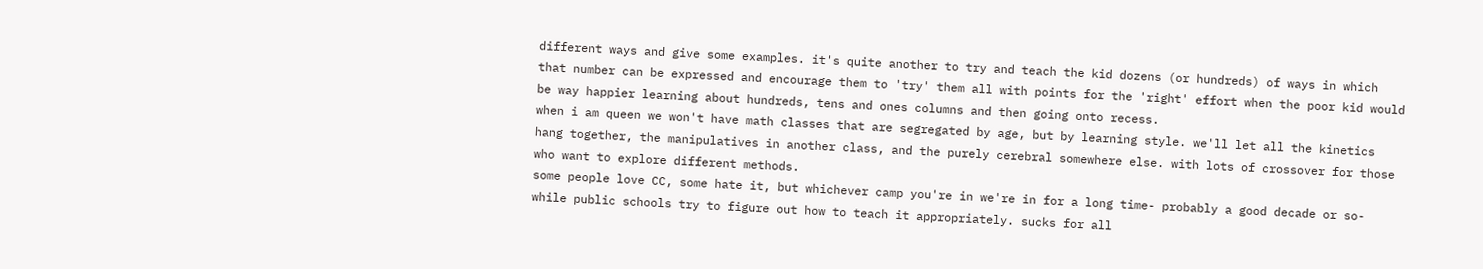different ways and give some examples. it's quite another to try and teach the kid dozens (or hundreds) of ways in which that number can be expressed and encourage them to 'try' them all with points for the 'right' effort when the poor kid would be way happier learning about hundreds, tens and ones columns and then going onto recess.
when i am queen we won't have math classes that are segregated by age, but by learning style. we'll let all the kinetics hang together, the manipulatives in another class, and the purely cerebral somewhere else. with lots of crossover for those who want to explore different methods.
some people love CC, some hate it, but whichever camp you're in we're in for a long time- probably a good decade or so- while public schools try to figure out how to teach it appropriately. sucks for all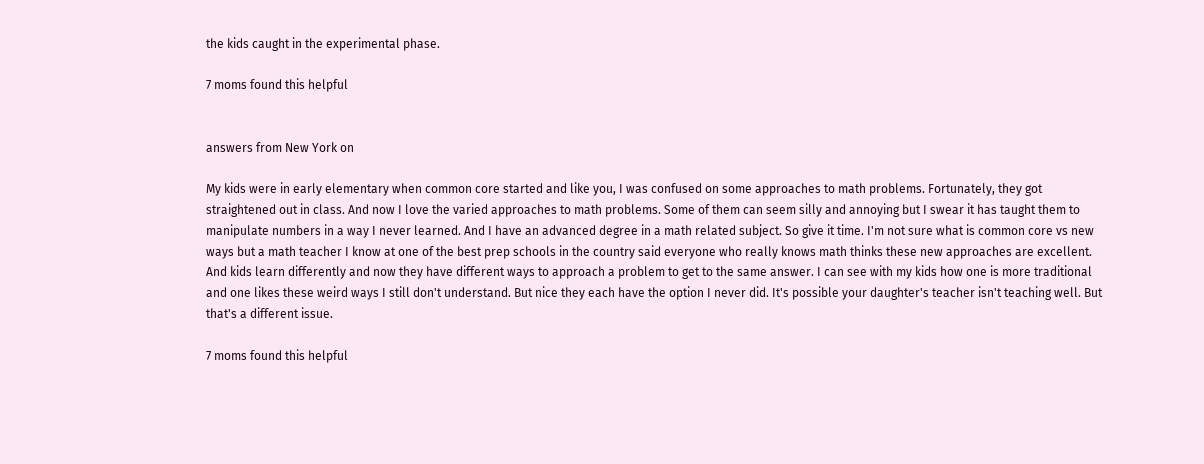the kids caught in the experimental phase.

7 moms found this helpful


answers from New York on

My kids were in early elementary when common core started and like you, I was confused on some approaches to math problems. Fortunately, they got straightened out in class. And now I love the varied approaches to math problems. Some of them can seem silly and annoying but I swear it has taught them to manipulate numbers in a way I never learned. And I have an advanced degree in a math related subject. So give it time. I'm not sure what is common core vs new ways but a math teacher I know at one of the best prep schools in the country said everyone who really knows math thinks these new approaches are excellent. And kids learn differently and now they have different ways to approach a problem to get to the same answer. I can see with my kids how one is more traditional and one likes these weird ways I still don't understand. But nice they each have the option I never did. It's possible your daughter's teacher isn't teaching well. But that's a different issue.

7 moms found this helpful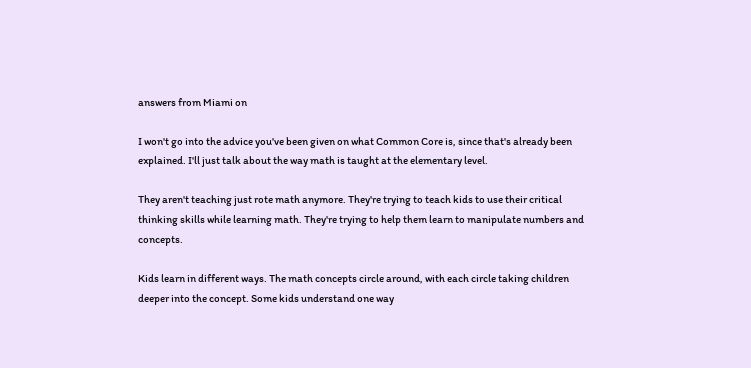answers from Miami on

I won't go into the advice you've been given on what Common Core is, since that's already been explained. I'll just talk about the way math is taught at the elementary level.

They aren't teaching just rote math anymore. They're trying to teach kids to use their critical thinking skills while learning math. They're trying to help them learn to manipulate numbers and concepts.

Kids learn in different ways. The math concepts circle around, with each circle taking children deeper into the concept. Some kids understand one way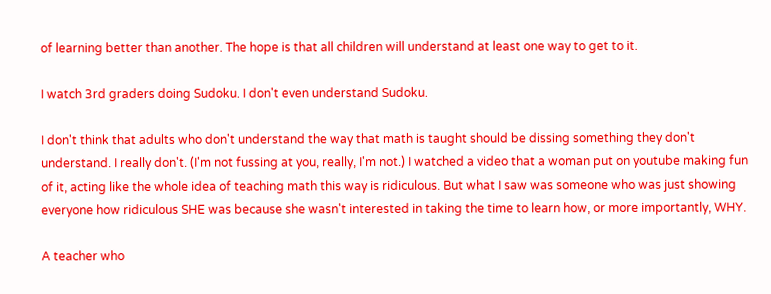of learning better than another. The hope is that all children will understand at least one way to get to it.

I watch 3rd graders doing Sudoku. I don't even understand Sudoku.

I don't think that adults who don't understand the way that math is taught should be dissing something they don't understand. I really don't. (I'm not fussing at you, really, I'm not.) I watched a video that a woman put on youtube making fun of it, acting like the whole idea of teaching math this way is ridiculous. But what I saw was someone who was just showing everyone how ridiculous SHE was because she wasn't interested in taking the time to learn how, or more importantly, WHY.

A teacher who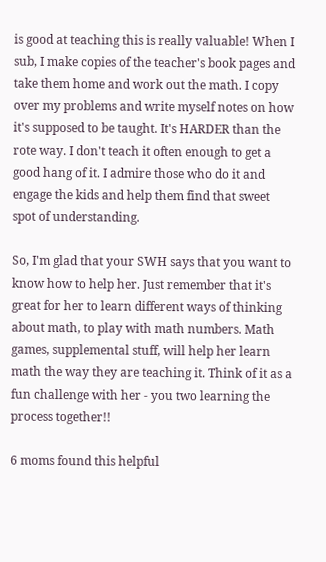is good at teaching this is really valuable! When I sub, I make copies of the teacher's book pages and take them home and work out the math. I copy over my problems and write myself notes on how it's supposed to be taught. It's HARDER than the rote way. I don't teach it often enough to get a good hang of it. I admire those who do it and engage the kids and help them find that sweet spot of understanding.

So, I'm glad that your SWH says that you want to know how to help her. Just remember that it's great for her to learn different ways of thinking about math, to play with math numbers. Math games, supplemental stuff, will help her learn math the way they are teaching it. Think of it as a fun challenge with her - you two learning the process together!!

6 moms found this helpful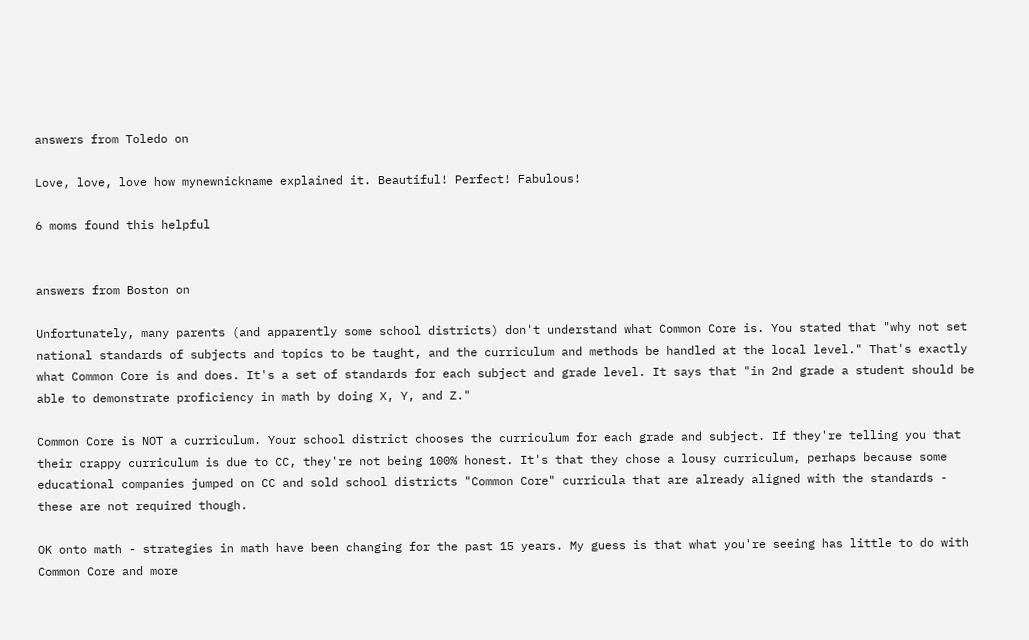answers from Toledo on

Love, love, love how mynewnickname explained it. Beautiful! Perfect! Fabulous!

6 moms found this helpful


answers from Boston on

Unfortunately, many parents (and apparently some school districts) don't understand what Common Core is. You stated that "why not set national standards of subjects and topics to be taught, and the curriculum and methods be handled at the local level." That's exactly what Common Core is and does. It's a set of standards for each subject and grade level. It says that "in 2nd grade a student should be able to demonstrate proficiency in math by doing X, Y, and Z."

Common Core is NOT a curriculum. Your school district chooses the curriculum for each grade and subject. If they're telling you that their crappy curriculum is due to CC, they're not being 100% honest. It's that they chose a lousy curriculum, perhaps because some educational companies jumped on CC and sold school districts "Common Core" curricula that are already aligned with the standards - these are not required though.

OK onto math - strategies in math have been changing for the past 15 years. My guess is that what you're seeing has little to do with Common Core and more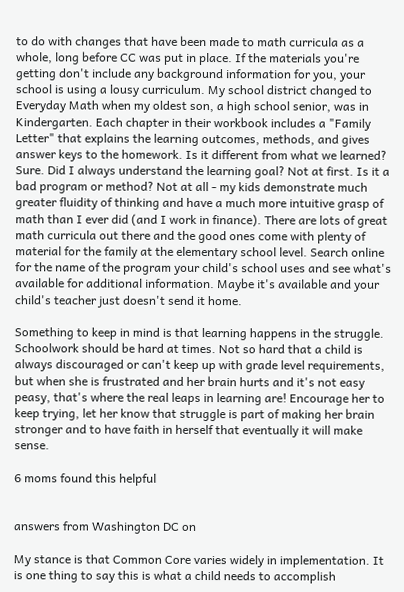to do with changes that have been made to math curricula as a whole, long before CC was put in place. If the materials you're getting don't include any background information for you, your school is using a lousy curriculum. My school district changed to Everyday Math when my oldest son, a high school senior, was in Kindergarten. Each chapter in their workbook includes a "Family Letter" that explains the learning outcomes, methods, and gives answer keys to the homework. Is it different from what we learned? Sure. Did I always understand the learning goal? Not at first. Is it a bad program or method? Not at all - my kids demonstrate much greater fluidity of thinking and have a much more intuitive grasp of math than I ever did (and I work in finance). There are lots of great math curricula out there and the good ones come with plenty of material for the family at the elementary school level. Search online for the name of the program your child's school uses and see what's available for additional information. Maybe it's available and your child's teacher just doesn't send it home.

Something to keep in mind is that learning happens in the struggle. Schoolwork should be hard at times. Not so hard that a child is always discouraged or can't keep up with grade level requirements, but when she is frustrated and her brain hurts and it's not easy peasy, that's where the real leaps in learning are! Encourage her to keep trying, let her know that struggle is part of making her brain stronger and to have faith in herself that eventually it will make sense.

6 moms found this helpful


answers from Washington DC on

My stance is that Common Core varies widely in implementation. It is one thing to say this is what a child needs to accomplish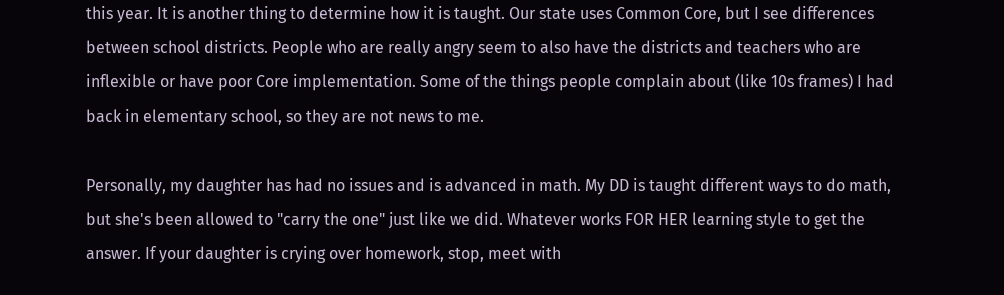this year. It is another thing to determine how it is taught. Our state uses Common Core, but I see differences between school districts. People who are really angry seem to also have the districts and teachers who are inflexible or have poor Core implementation. Some of the things people complain about (like 10s frames) I had back in elementary school, so they are not news to me.

Personally, my daughter has had no issues and is advanced in math. My DD is taught different ways to do math, but she's been allowed to "carry the one" just like we did. Whatever works FOR HER learning style to get the answer. If your daughter is crying over homework, stop, meet with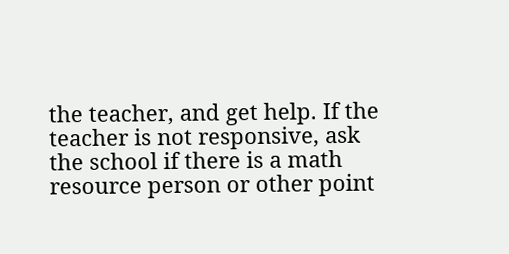the teacher, and get help. If the teacher is not responsive, ask the school if there is a math resource person or other point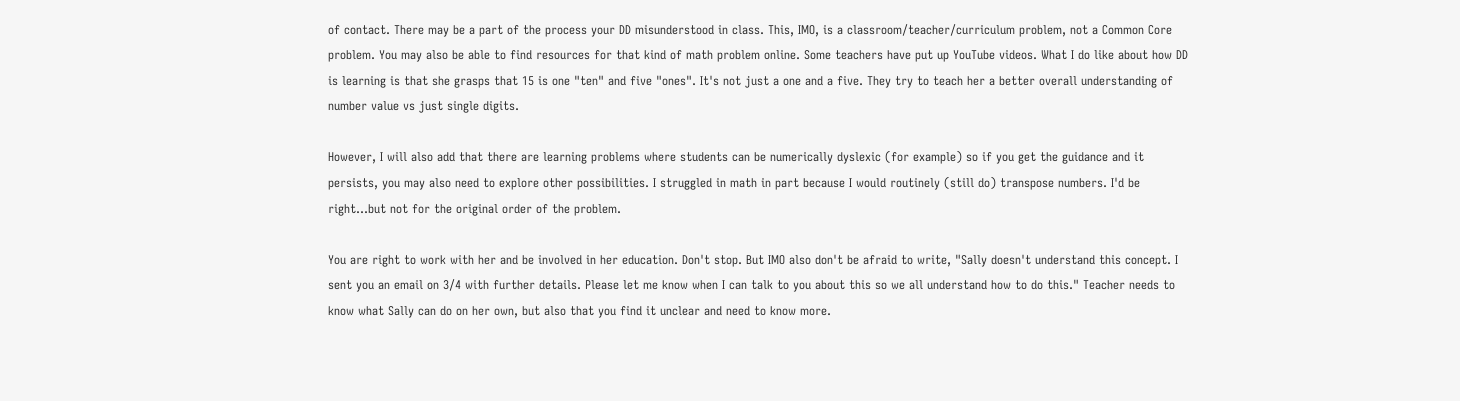of contact. There may be a part of the process your DD misunderstood in class. This, IMO, is a classroom/teacher/curriculum problem, not a Common Core problem. You may also be able to find resources for that kind of math problem online. Some teachers have put up YouTube videos. What I do like about how DD is learning is that she grasps that 15 is one "ten" and five "ones". It's not just a one and a five. They try to teach her a better overall understanding of number value vs just single digits.

However, I will also add that there are learning problems where students can be numerically dyslexic (for example) so if you get the guidance and it persists, you may also need to explore other possibilities. I struggled in math in part because I would routinely (still do) transpose numbers. I'd be right...but not for the original order of the problem.

You are right to work with her and be involved in her education. Don't stop. But IMO also don't be afraid to write, "Sally doesn't understand this concept. I sent you an email on 3/4 with further details. Please let me know when I can talk to you about this so we all understand how to do this." Teacher needs to know what Sally can do on her own, but also that you find it unclear and need to know more.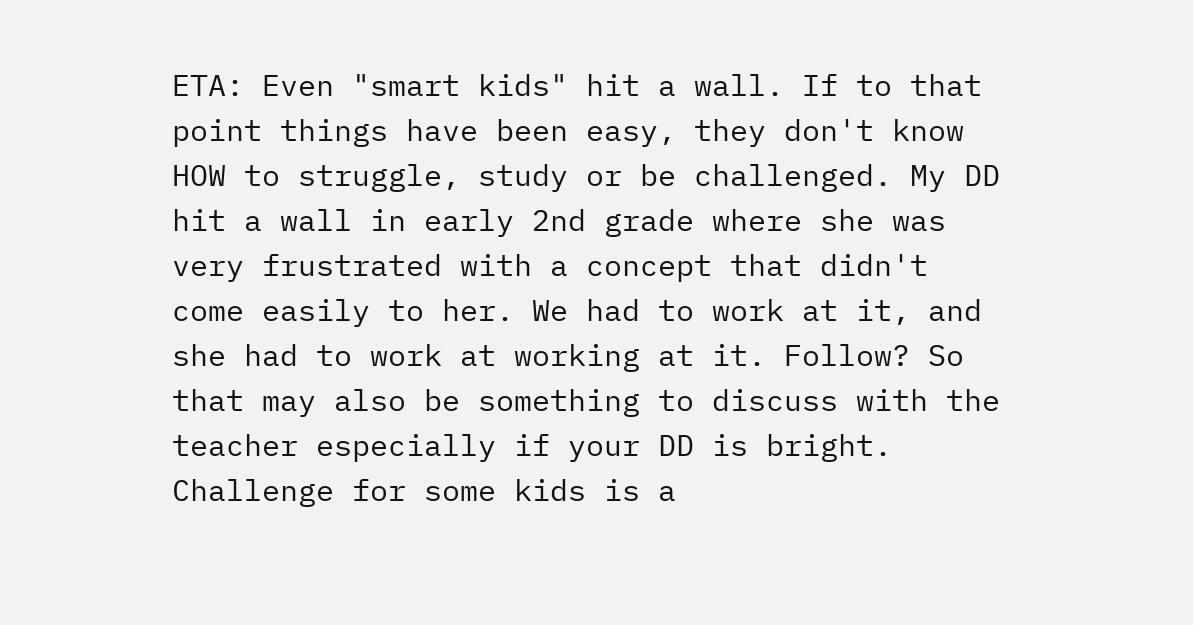ETA: Even "smart kids" hit a wall. If to that point things have been easy, they don't know HOW to struggle, study or be challenged. My DD hit a wall in early 2nd grade where she was very frustrated with a concept that didn't come easily to her. We had to work at it, and she had to work at working at it. Follow? So that may also be something to discuss with the teacher especially if your DD is bright. Challenge for some kids is a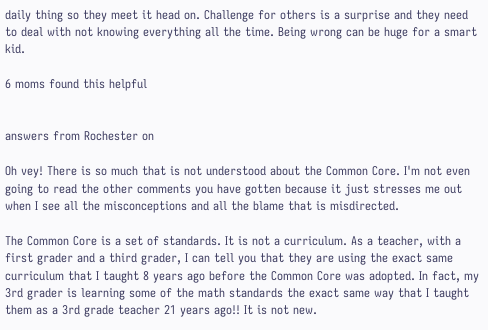daily thing so they meet it head on. Challenge for others is a surprise and they need to deal with not knowing everything all the time. Being wrong can be huge for a smart kid.

6 moms found this helpful


answers from Rochester on

Oh vey! There is so much that is not understood about the Common Core. I'm not even going to read the other comments you have gotten because it just stresses me out when I see all the misconceptions and all the blame that is misdirected.

The Common Core is a set of standards. It is not a curriculum. As a teacher, with a first grader and a third grader, I can tell you that they are using the exact same curriculum that I taught 8 years ago before the Common Core was adopted. In fact, my 3rd grader is learning some of the math standards the exact same way that I taught them as a 3rd grade teacher 21 years ago!! It is not new.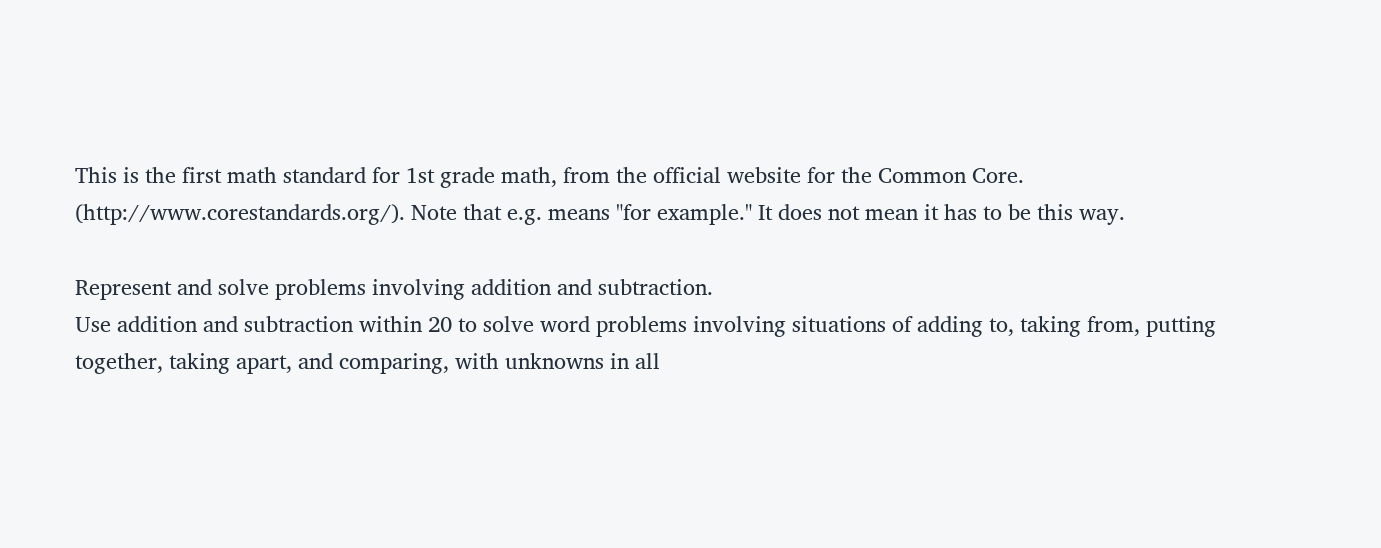This is the first math standard for 1st grade math, from the official website for the Common Core. (http://www.corestandards.org/). Note that e.g. means "for example." It does not mean it has to be this way.

Represent and solve problems involving addition and subtraction.
Use addition and subtraction within 20 to solve word problems involving situations of adding to, taking from, putting together, taking apart, and comparing, with unknowns in all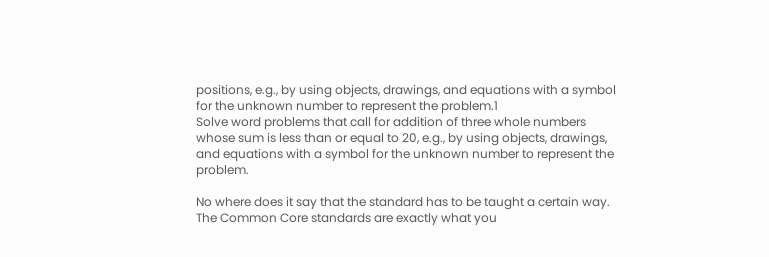positions, e.g., by using objects, drawings, and equations with a symbol for the unknown number to represent the problem.1
Solve word problems that call for addition of three whole numbers whose sum is less than or equal to 20, e.g., by using objects, drawings, and equations with a symbol for the unknown number to represent the problem.

No where does it say that the standard has to be taught a certain way. The Common Core standards are exactly what you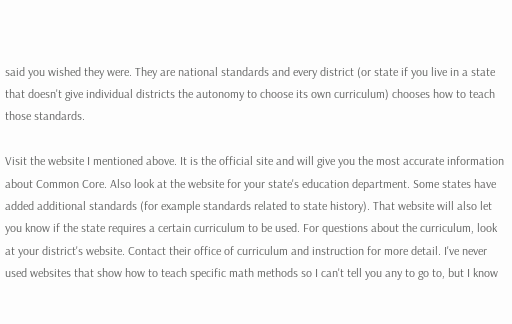said you wished they were. They are national standards and every district (or state if you live in a state that doesn't give individual districts the autonomy to choose its own curriculum) chooses how to teach those standards.

Visit the website I mentioned above. It is the official site and will give you the most accurate information about Common Core. Also look at the website for your state's education department. Some states have added additional standards (for example standards related to state history). That website will also let you know if the state requires a certain curriculum to be used. For questions about the curriculum, look at your district's website. Contact their office of curriculum and instruction for more detail. I've never used websites that show how to teach specific math methods so I can't tell you any to go to, but I know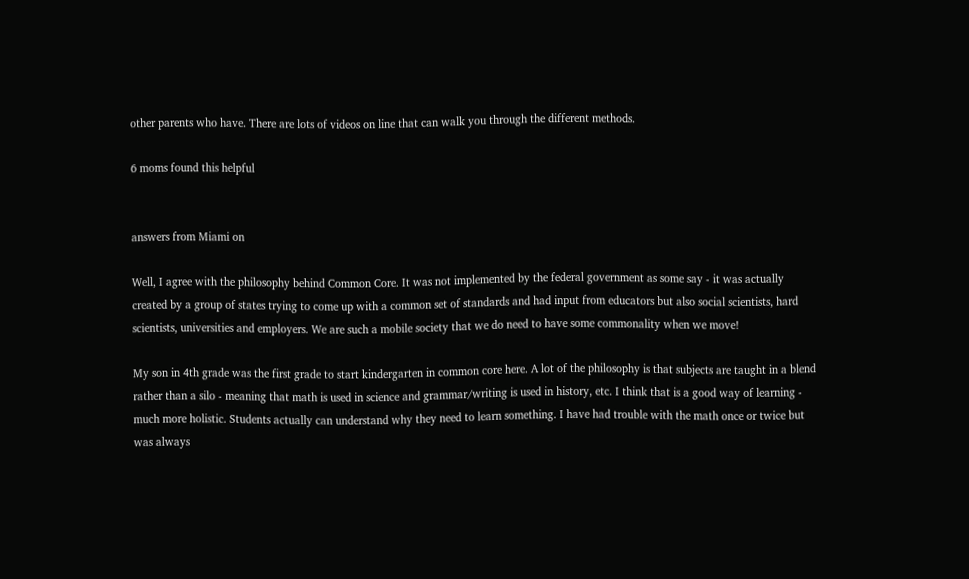other parents who have. There are lots of videos on line that can walk you through the different methods.

6 moms found this helpful


answers from Miami on

Well, I agree with the philosophy behind Common Core. It was not implemented by the federal government as some say - it was actually created by a group of states trying to come up with a common set of standards and had input from educators but also social scientists, hard scientists, universities and employers. We are such a mobile society that we do need to have some commonality when we move!

My son in 4th grade was the first grade to start kindergarten in common core here. A lot of the philosophy is that subjects are taught in a blend rather than a silo - meaning that math is used in science and grammar/writing is used in history, etc. I think that is a good way of learning - much more holistic. Students actually can understand why they need to learn something. I have had trouble with the math once or twice but was always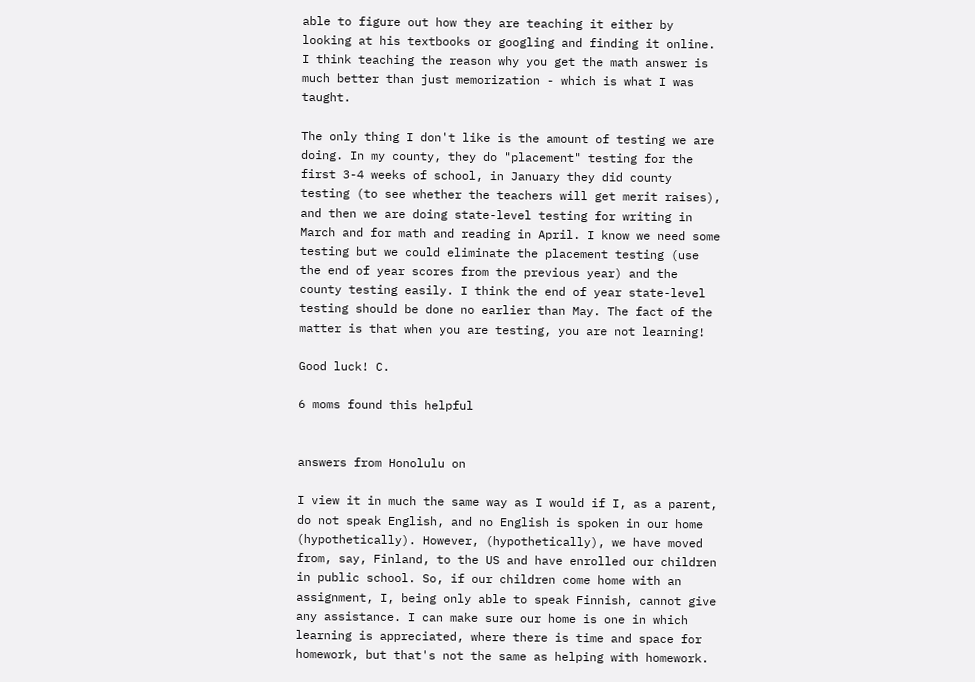able to figure out how they are teaching it either by looking at his textbooks or googling and finding it online. I think teaching the reason why you get the math answer is much better than just memorization - which is what I was taught.

The only thing I don't like is the amount of testing we are doing. In my county, they do "placement" testing for the first 3-4 weeks of school, in January they did county testing (to see whether the teachers will get merit raises), and then we are doing state-level testing for writing in March and for math and reading in April. I know we need some testing but we could eliminate the placement testing (use the end of year scores from the previous year) and the county testing easily. I think the end of year state-level testing should be done no earlier than May. The fact of the matter is that when you are testing, you are not learning!

Good luck! C.

6 moms found this helpful


answers from Honolulu on

I view it in much the same way as I would if I, as a parent, do not speak English, and no English is spoken in our home (hypothetically). However, (hypothetically), we have moved from, say, Finland, to the US and have enrolled our children in public school. So, if our children come home with an assignment, I, being only able to speak Finnish, cannot give any assistance. I can make sure our home is one in which learning is appreciated, where there is time and space for homework, but that's not the same as helping with homework.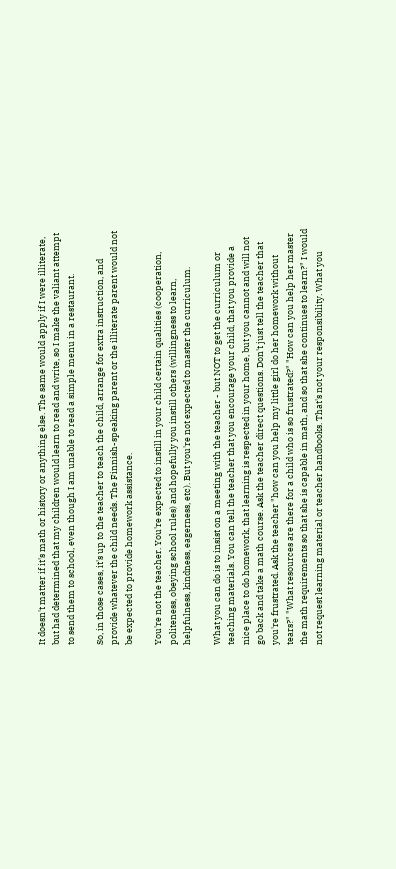It doesn't matter if it's math or history or anything else. The same would apply if I were illiterate, but had determined that my children would learn to read and write, so I make the valiant attempt to send them to school, even though I am unable to read a simple menu in a restaurant.

So, in those cases, it's up to the teacher to teach the child, arrange for extra instruction, and provide whatever the child needs. The Finnish-speaking parent or the illiterate parent would not be expected to provide homework assistance.

You're not the teacher. You're expected to instill in your child certain qualities (cooperation, politeness, obeying school rules) and hopefully you instill others (willingness to learn, helpfulness, kindness, eagerness, etc). But you're not expected to master the curriculum.

What you can do is to insist on a meeting with the teacher - but NOT to get the curriculum or teaching materials. You can tell the teacher that you encourage your child, that you provide a nice place to do homework, that learning is respected in your home, but you cannot and will not go back and take a math course. Ask the teacher direct questions. Don't just tell the teacher that you're frustrated. Ask the teacher "how can you help my little girl do her homework without tears?" "What resources are there for a child who is so frustrated?" "How can you help her master the math requirements so that she is capable in math, and so that she continues to learn?" I would not request learning material or teacher handbooks. That's not your responsibility. What you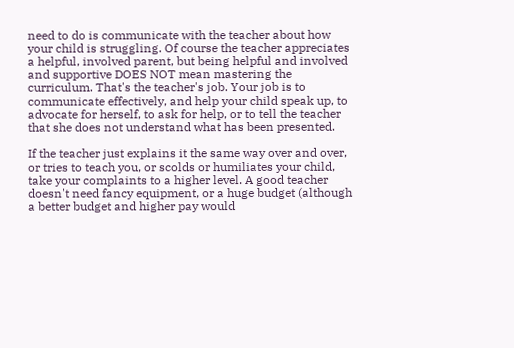need to do is communicate with the teacher about how your child is struggling. Of course the teacher appreciates a helpful, involved parent, but being helpful and involved and supportive DOES NOT mean mastering the curriculum. That's the teacher's job. Your job is to communicate effectively, and help your child speak up, to advocate for herself, to ask for help, or to tell the teacher that she does not understand what has been presented.

If the teacher just explains it the same way over and over, or tries to teach you, or scolds or humiliates your child, take your complaints to a higher level. A good teacher doesn't need fancy equipment, or a huge budget (although a better budget and higher pay would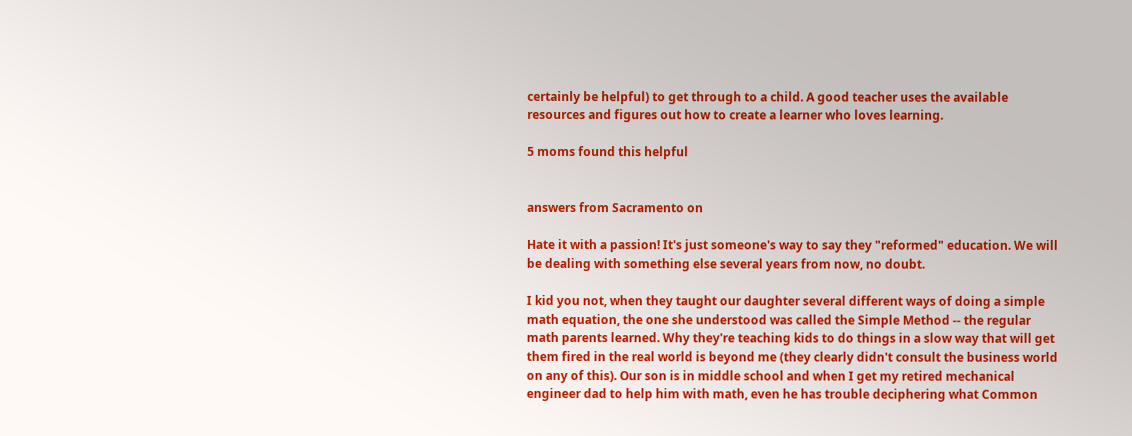certainly be helpful) to get through to a child. A good teacher uses the available resources and figures out how to create a learner who loves learning.

5 moms found this helpful


answers from Sacramento on

Hate it with a passion! It's just someone's way to say they "reformed" education. We will be dealing with something else several years from now, no doubt.

I kid you not, when they taught our daughter several different ways of doing a simple math equation, the one she understood was called the Simple Method -- the regular math parents learned. Why they're teaching kids to do things in a slow way that will get them fired in the real world is beyond me (they clearly didn't consult the business world on any of this). Our son is in middle school and when I get my retired mechanical engineer dad to help him with math, even he has trouble deciphering what Common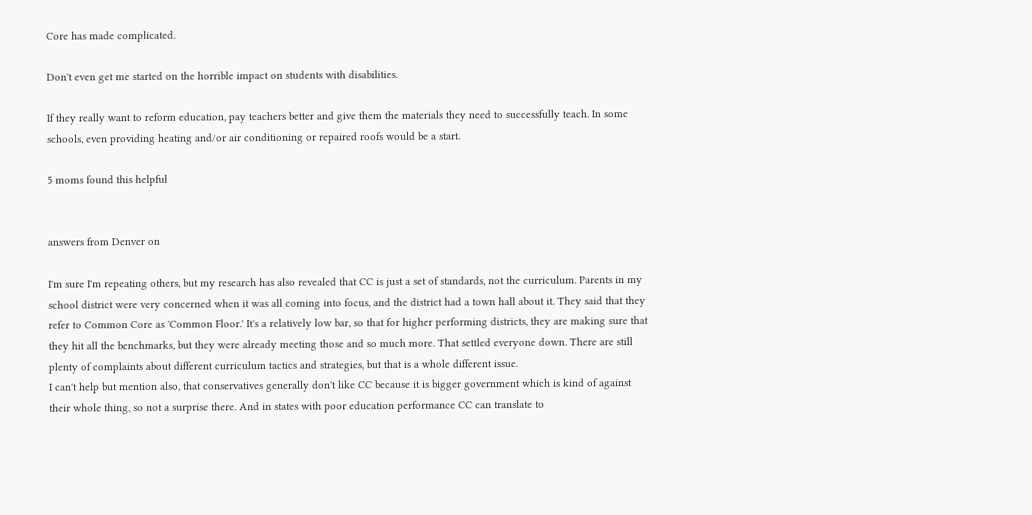Core has made complicated.

Don't even get me started on the horrible impact on students with disabilities.

If they really want to reform education, pay teachers better and give them the materials they need to successfully teach. In some schools, even providing heating and/or air conditioning or repaired roofs would be a start.

5 moms found this helpful


answers from Denver on

I'm sure I'm repeating others, but my research has also revealed that CC is just a set of standards, not the curriculum. Parents in my school district were very concerned when it was all coming into focus, and the district had a town hall about it. They said that they refer to Common Core as 'Common Floor.' It's a relatively low bar, so that for higher performing districts, they are making sure that they hit all the benchmarks, but they were already meeting those and so much more. That settled everyone down. There are still plenty of complaints about different curriculum tactics and strategies, but that is a whole different issue.
I can't help but mention also, that conservatives generally don't like CC because it is bigger government which is kind of against their whole thing, so not a surprise there. And in states with poor education performance CC can translate to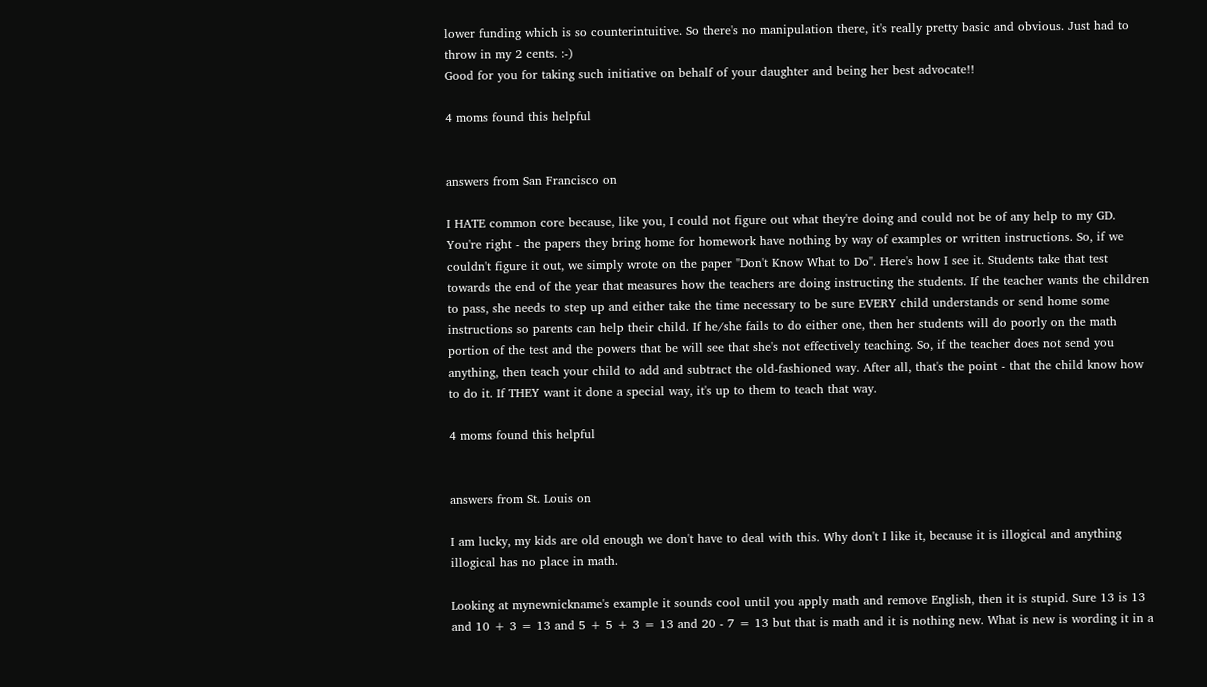lower funding which is so counterintuitive. So there's no manipulation there, it's really pretty basic and obvious. Just had to throw in my 2 cents. :-)
Good for you for taking such initiative on behalf of your daughter and being her best advocate!!

4 moms found this helpful


answers from San Francisco on

I HATE common core because, like you, I could not figure out what they're doing and could not be of any help to my GD. You're right - the papers they bring home for homework have nothing by way of examples or written instructions. So, if we couldn't figure it out, we simply wrote on the paper "Don't Know What to Do". Here's how I see it. Students take that test towards the end of the year that measures how the teachers are doing instructing the students. If the teacher wants the children to pass, she needs to step up and either take the time necessary to be sure EVERY child understands or send home some instructions so parents can help their child. If he/she fails to do either one, then her students will do poorly on the math portion of the test and the powers that be will see that she's not effectively teaching. So, if the teacher does not send you anything, then teach your child to add and subtract the old-fashioned way. After all, that's the point - that the child know how to do it. If THEY want it done a special way, it's up to them to teach that way.

4 moms found this helpful


answers from St. Louis on

I am lucky, my kids are old enough we don't have to deal with this. Why don't I like it, because it is illogical and anything illogical has no place in math.

Looking at mynewnickname's example it sounds cool until you apply math and remove English, then it is stupid. Sure 13 is 13 and 10 + 3 = 13 and 5 + 5 + 3 = 13 and 20 - 7 = 13 but that is math and it is nothing new. What is new is wording it in a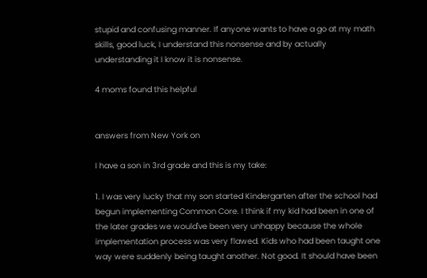stupid and confusing manner. If anyone wants to have a go at my math skills, good luck, I understand this nonsense and by actually understanding it I know it is nonsense.

4 moms found this helpful


answers from New York on

I have a son in 3rd grade and this is my take:

1. I was very lucky that my son started Kindergarten after the school had begun implementing Common Core. I think if my kid had been in one of the later grades we would've been very unhappy because the whole implementation process was very flawed. Kids who had been taught one way were suddenly being taught another. Not good. It should have been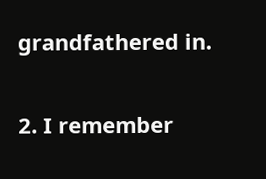grandfathered in.

2. I remember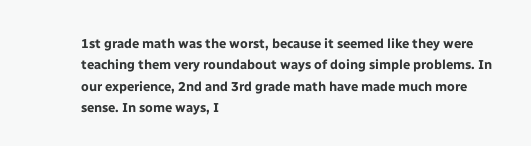1st grade math was the worst, because it seemed like they were teaching them very roundabout ways of doing simple problems. In our experience, 2nd and 3rd grade math have made much more sense. In some ways, I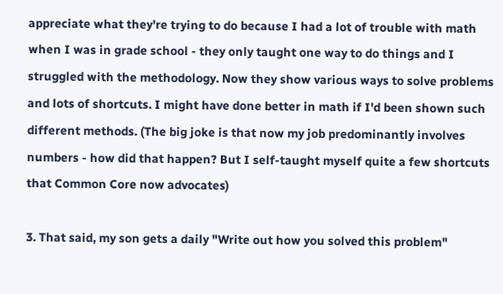appreciate what they're trying to do because I had a lot of trouble with math when I was in grade school - they only taught one way to do things and I struggled with the methodology. Now they show various ways to solve problems and lots of shortcuts. I might have done better in math if I'd been shown such different methods. (The big joke is that now my job predominantly involves numbers - how did that happen? But I self-taught myself quite a few shortcuts that Common Core now advocates)

3. That said, my son gets a daily "Write out how you solved this problem"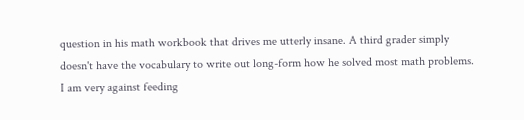question in his math workbook that drives me utterly insane. A third grader simply doesn't have the vocabulary to write out long-form how he solved most math problems. I am very against feeding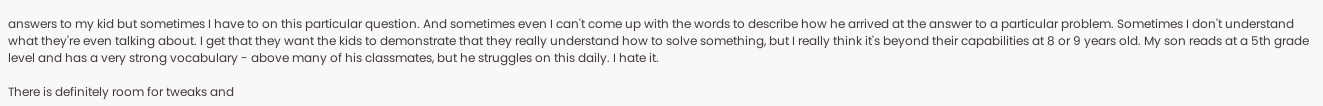answers to my kid but sometimes I have to on this particular question. And sometimes even I can't come up with the words to describe how he arrived at the answer to a particular problem. Sometimes I don't understand what they're even talking about. I get that they want the kids to demonstrate that they really understand how to solve something, but I really think it's beyond their capabilities at 8 or 9 years old. My son reads at a 5th grade level and has a very strong vocabulary - above many of his classmates, but he struggles on this daily. I hate it.

There is definitely room for tweaks and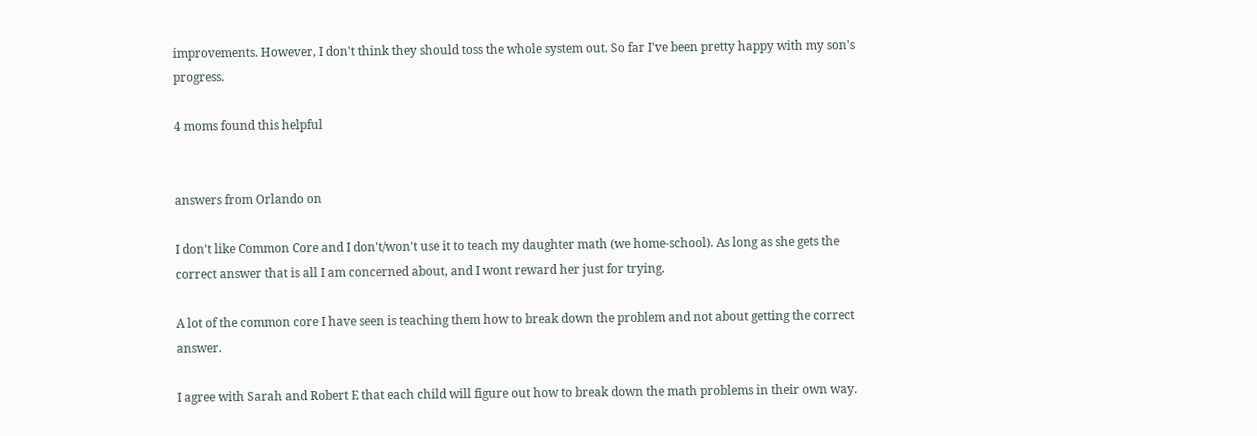improvements. However, I don't think they should toss the whole system out. So far I've been pretty happy with my son's progress.

4 moms found this helpful


answers from Orlando on

I don't like Common Core and I don't/won't use it to teach my daughter math (we home-school). As long as she gets the correct answer that is all I am concerned about, and I wont reward her just for trying.

A lot of the common core I have seen is teaching them how to break down the problem and not about getting the correct answer.

I agree with Sarah and Robert E that each child will figure out how to break down the math problems in their own way.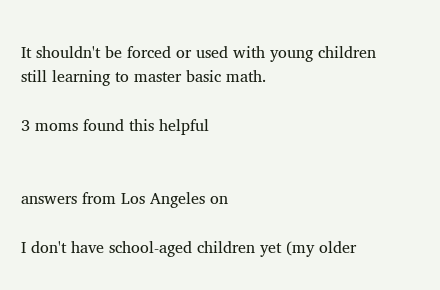It shouldn't be forced or used with young children still learning to master basic math.

3 moms found this helpful


answers from Los Angeles on

I don't have school-aged children yet (my older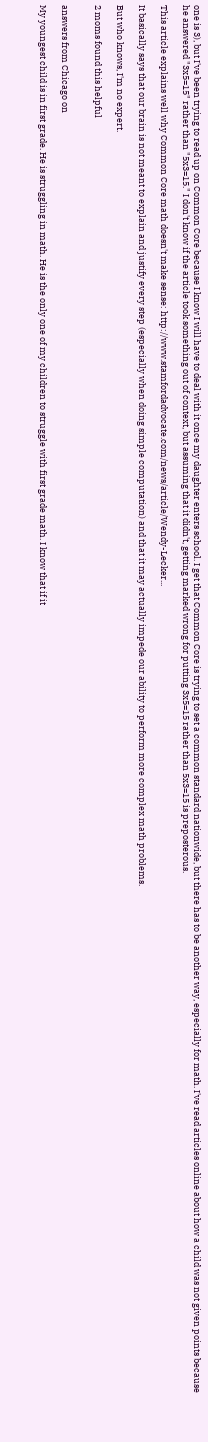one is 3), but I've been trying to read up on Common Core because I know I will have to deal with it once my daughter enters school. I get that Common Core is trying to set a common standard nationwide, but there has to be another way, especially for math. I've read articles online about how a child was not given points because he answered "3x5=15" rather than "5x3=15." I don't know if the article took something out of context, but assuming that it didn't, getting marked wrong for putting 3x5=15 rather than 5x3=15 is preposterous.

This article explains well why Common Core math doesn't make sense: http://www.stamfordadvocate.com/news/article/Wendy-Lecker...

It basically says that our brain is not meant to explain and justify every step (especially when doing simple computation) and that it may actually impede our ability to perform more complex math problems.

But who knows, I'm no expert.

2 moms found this helpful


answers from Chicago on

My youngest child is in first grade. He is struggling in math. He is the only one of my children to struggle with first grade math. I know that if it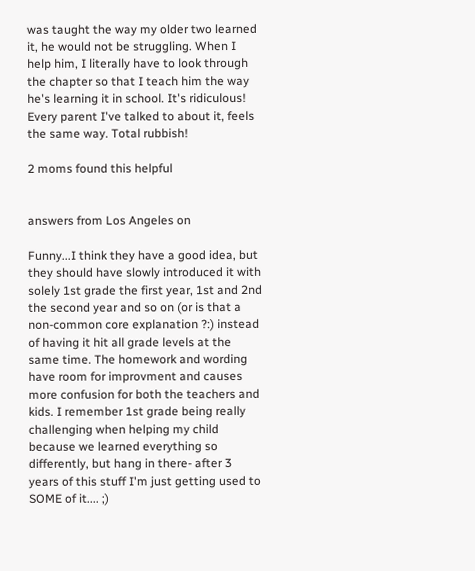was taught the way my older two learned it, he would not be struggling. When I help him, I literally have to look through the chapter so that I teach him the way he's learning it in school. It's ridiculous! Every parent I've talked to about it, feels the same way. Total rubbish!

2 moms found this helpful


answers from Los Angeles on

Funny...I think they have a good idea, but they should have slowly introduced it with solely 1st grade the first year, 1st and 2nd the second year and so on (or is that a non-common core explanation ?:) instead of having it hit all grade levels at the same time. The homework and wording have room for improvment and causes more confusion for both the teachers and kids. I remember 1st grade being really challenging when helping my child because we learned everything so differently, but hang in there- after 3 years of this stuff I'm just getting used to SOME of it.... ;)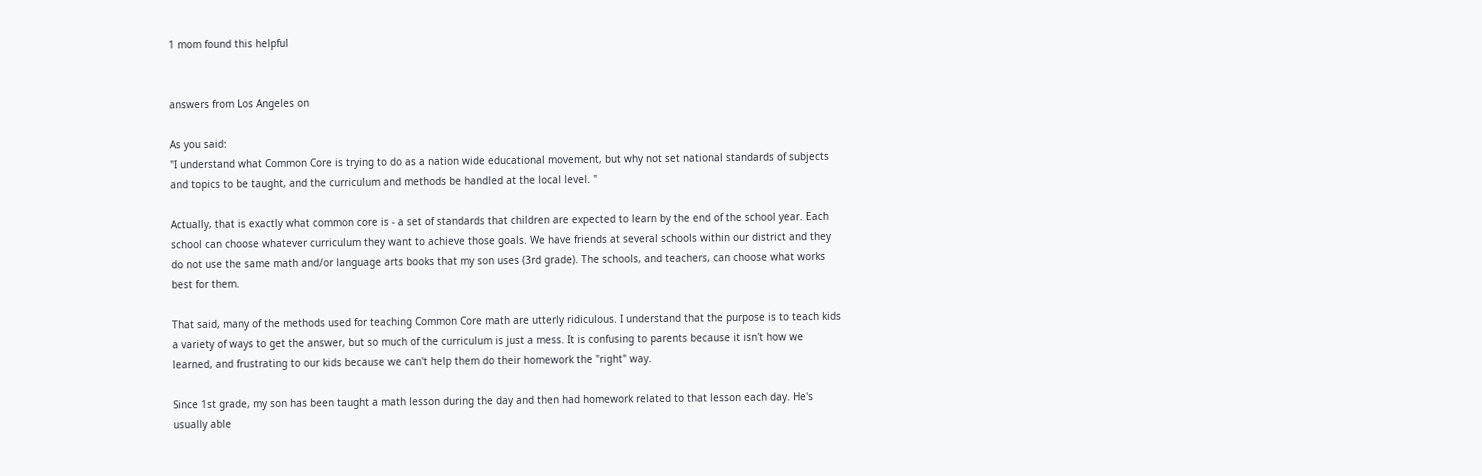1 mom found this helpful


answers from Los Angeles on

As you said:
"I understand what Common Core is trying to do as a nation wide educational movement, but why not set national standards of subjects and topics to be taught, and the curriculum and methods be handled at the local level. "

Actually, that is exactly what common core is - a set of standards that children are expected to learn by the end of the school year. Each school can choose whatever curriculum they want to achieve those goals. We have friends at several schools within our district and they do not use the same math and/or language arts books that my son uses (3rd grade). The schools, and teachers, can choose what works best for them.

That said, many of the methods used for teaching Common Core math are utterly ridiculous. I understand that the purpose is to teach kids a variety of ways to get the answer, but so much of the curriculum is just a mess. It is confusing to parents because it isn't how we learned, and frustrating to our kids because we can't help them do their homework the "right" way.

Since 1st grade, my son has been taught a math lesson during the day and then had homework related to that lesson each day. He's usually able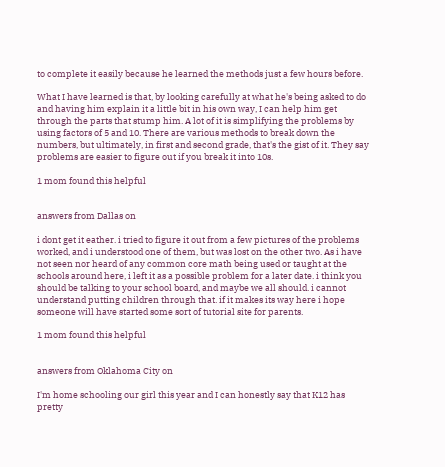to complete it easily because he learned the methods just a few hours before.

What I have learned is that, by looking carefully at what he's being asked to do and having him explain it a little bit in his own way, I can help him get through the parts that stump him. A lot of it is simplifying the problems by using factors of 5 and 10. There are various methods to break down the numbers, but ultimately, in first and second grade, that's the gist of it. They say problems are easier to figure out if you break it into 10s.

1 mom found this helpful


answers from Dallas on

i dont get it eather. i tried to figure it out from a few pictures of the problems worked, and i understood one of them, but was lost on the other two. As i have not seen nor heard of any common core math being used or taught at the schools around here, i left it as a possible problem for a later date. i think you should be talking to your school board, and maybe we all should. i cannot understand putting children through that. if it makes its way here i hope someone will have started some sort of tutorial site for parents.

1 mom found this helpful


answers from Oklahoma City on

I'm home schooling our girl this year and I can honestly say that K12 has pretty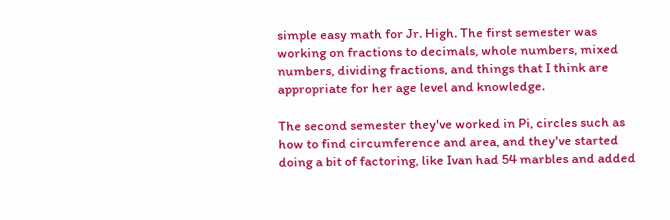simple easy math for Jr. High. The first semester was working on fractions to decimals, whole numbers, mixed numbers, dividing fractions, and things that I think are appropriate for her age level and knowledge.

The second semester they've worked in Pi, circles such as how to find circumference and area, and they've started doing a bit of factoring, like Ivan had 54 marbles and added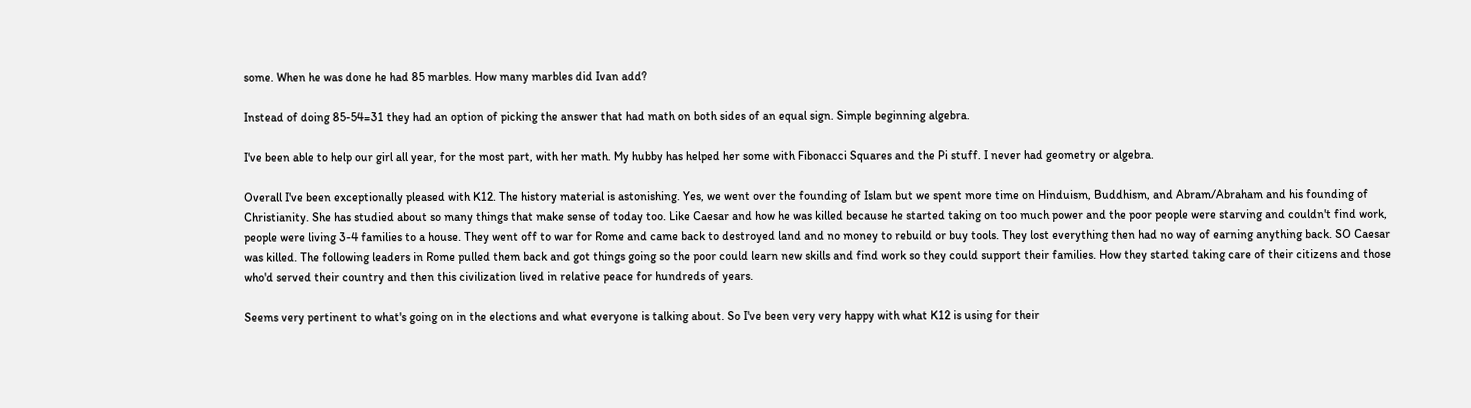some. When he was done he had 85 marbles. How many marbles did Ivan add?

Instead of doing 85-54=31 they had an option of picking the answer that had math on both sides of an equal sign. Simple beginning algebra.

I've been able to help our girl all year, for the most part, with her math. My hubby has helped her some with Fibonacci Squares and the Pi stuff. I never had geometry or algebra.

Overall I've been exceptionally pleased with K12. The history material is astonishing. Yes, we went over the founding of Islam but we spent more time on Hinduism, Buddhism, and Abram/Abraham and his founding of Christianity. She has studied about so many things that make sense of today too. Like Caesar and how he was killed because he started taking on too much power and the poor people were starving and couldn't find work, people were living 3-4 families to a house. They went off to war for Rome and came back to destroyed land and no money to rebuild or buy tools. They lost everything then had no way of earning anything back. SO Caesar was killed. The following leaders in Rome pulled them back and got things going so the poor could learn new skills and find work so they could support their families. How they started taking care of their citizens and those who'd served their country and then this civilization lived in relative peace for hundreds of years.

Seems very pertinent to what's going on in the elections and what everyone is talking about. So I've been very very happy with what K12 is using for their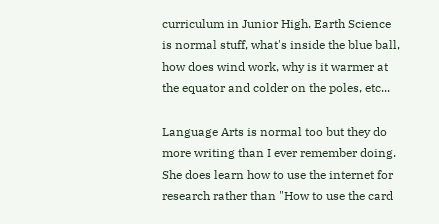curriculum in Junior High. Earth Science is normal stuff, what's inside the blue ball, how does wind work, why is it warmer at the equator and colder on the poles, etc...

Language Arts is normal too but they do more writing than I ever remember doing. She does learn how to use the internet for research rather than "How to use the card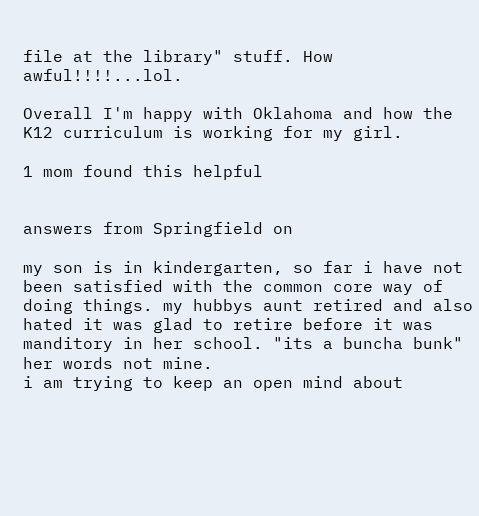file at the library" stuff. How awful!!!!...lol.

Overall I'm happy with Oklahoma and how the K12 curriculum is working for my girl.

1 mom found this helpful


answers from Springfield on

my son is in kindergarten, so far i have not been satisfied with the common core way of doing things. my hubbys aunt retired and also hated it was glad to retire before it was manditory in her school. "its a buncha bunk" her words not mine.
i am trying to keep an open mind about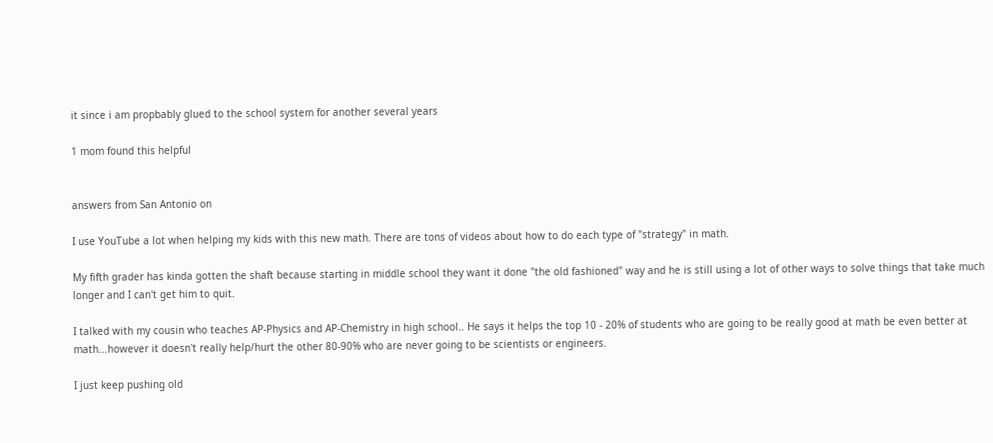it since i am propbably glued to the school system for another several years

1 mom found this helpful


answers from San Antonio on

I use YouTube a lot when helping my kids with this new math. There are tons of videos about how to do each type of "strategy" in math.

My fifth grader has kinda gotten the shaft because starting in middle school they want it done "the old fashioned" way and he is still using a lot of other ways to solve things that take much longer and I can't get him to quit.

I talked with my cousin who teaches AP-Physics and AP-Chemistry in high school.. He says it helps the top 10 - 20% of students who are going to be really good at math be even better at math...however it doesn't really help/hurt the other 80-90% who are never going to be scientists or engineers.

I just keep pushing old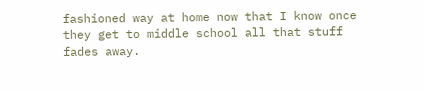fashioned way at home now that I know once they get to middle school all that stuff fades away.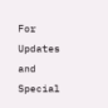For Updates and Special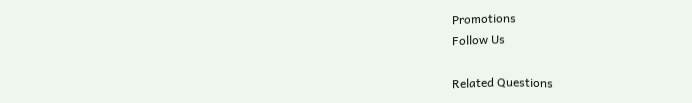Promotions
Follow Us

Related Questions